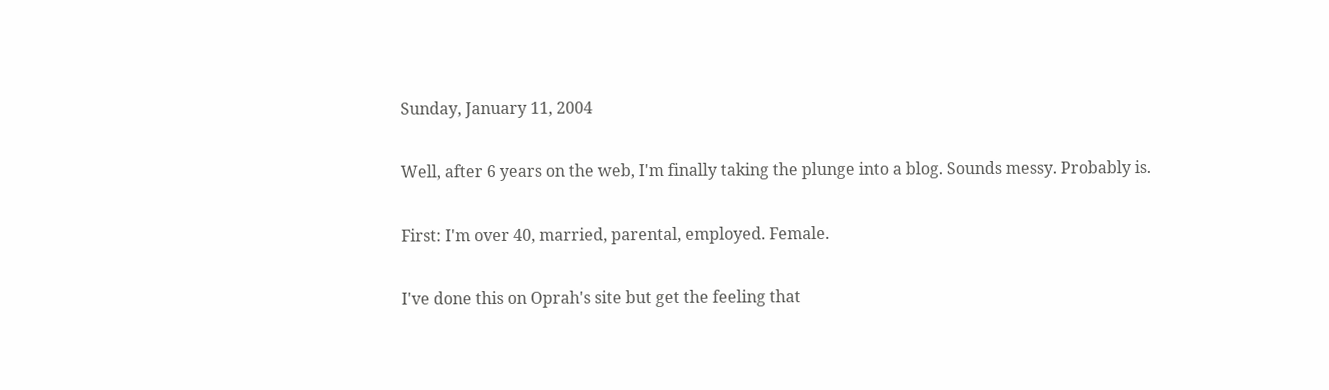Sunday, January 11, 2004

Well, after 6 years on the web, I'm finally taking the plunge into a blog. Sounds messy. Probably is.

First: I'm over 40, married, parental, employed. Female.

I've done this on Oprah's site but get the feeling that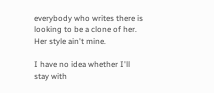everybody who writes there is looking to be a clone of her. Her style ain't mine.

I have no idea whether I'll stay with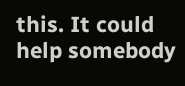this. It could help somebody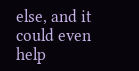else, and it could even help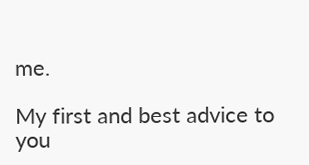me.

My first and best advice to you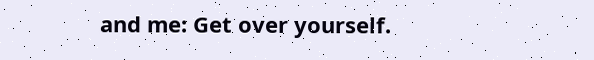and me: Get over yourself.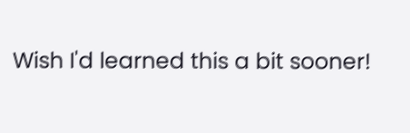Wish I'd learned this a bit sooner!